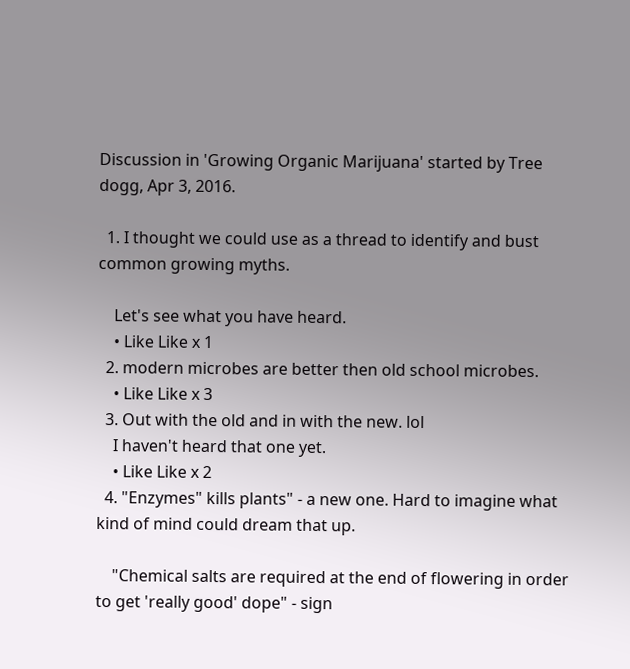Discussion in 'Growing Organic Marijuana' started by Tree dogg, Apr 3, 2016.

  1. I thought we could use as a thread to identify and bust common growing myths.

    Let's see what you have heard.
    • Like Like x 1
  2. modern microbes are better then old school microbes.
    • Like Like x 3
  3. Out with the old and in with the new. lol
    I haven't heard that one yet.
    • Like Like x 2
  4. "Enzymes" kills plants" - a new one. Hard to imagine what kind of mind could dream that up.

    "Chemical salts are required at the end of flowering in order to get 'really good' dope" - sign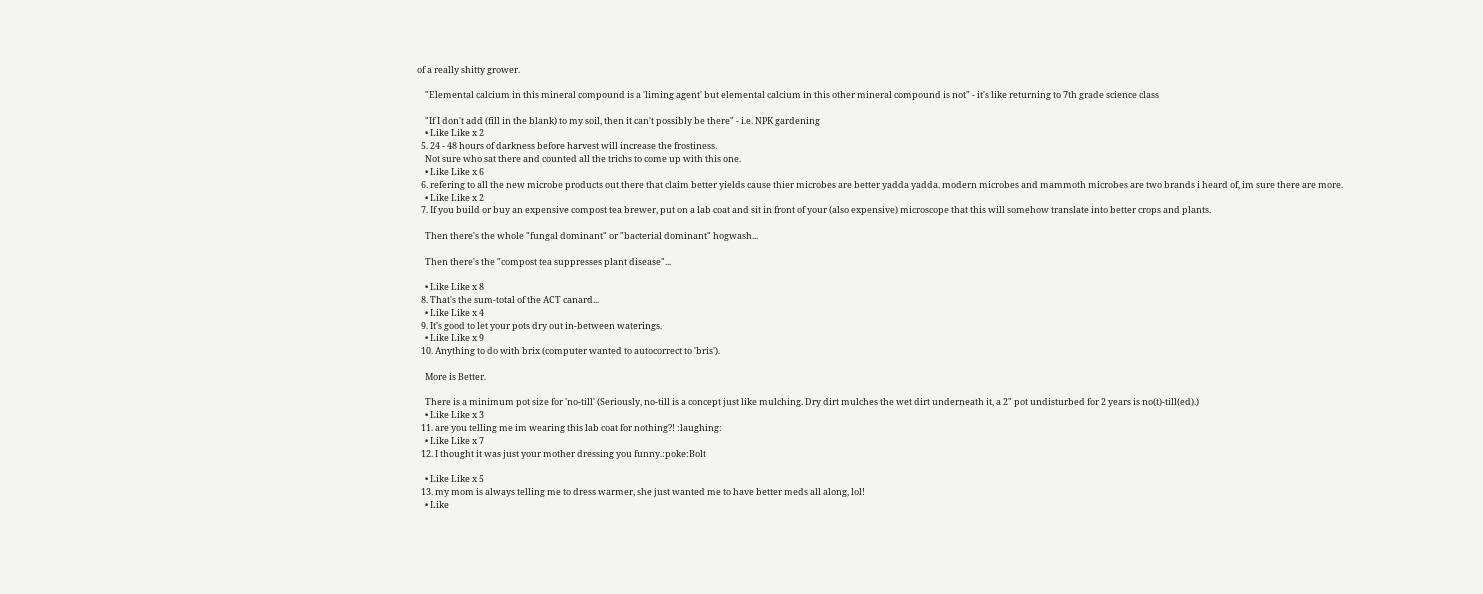of a really shitty grower.

    "Elemental calcium in this mineral compound is a 'liming agent' but elemental calcium in this other mineral compound is not" - it's like returning to 7th grade science class

    "If I don't add (fill in the blank) to my soil, then it can't possibly be there" - i.e. NPK gardening
    • Like Like x 2
  5. 24 - 48 hours of darkness before harvest will increase the frostiness.
    Not sure who sat there and counted all the trichs to come up with this one.
    • Like Like x 6
  6. refering to all the new microbe products out there that claim better yields cause thier microbes are better yadda yadda. modern microbes and mammoth microbes are two brands i heard of, im sure there are more.
    • Like Like x 2
  7. If you build or buy an expensive compost tea brewer, put on a lab coat and sit in front of your (also expensive) microscope that this will somehow translate into better crops and plants.

    Then there's the whole "fungal dominant" or "bacterial dominant" hogwash...

    Then there's the "compost tea suppresses plant disease"...

    • Like Like x 8
  8. That's the sum-total of the ACT canard...
    • Like Like x 4
  9. It's good to let your pots dry out in-between waterings.
    • Like Like x 9
  10. Anything to do with brix (computer wanted to autocorrect to 'bris').

    More is Better.

    There is a minimum pot size for 'no-till' (Seriously, no-till is a concept just like mulching. Dry dirt mulches the wet dirt underneath it, a 2" pot undisturbed for 2 years is no(t)-till(ed).)
    • Like Like x 3
  11. are you telling me im wearing this lab coat for nothing?! :laughing:
    • Like Like x 7
  12. I thought it was just your mother dressing you funny.:poke:Bolt

    • Like Like x 5
  13. my mom is always telling me to dress warmer, she just wanted me to have better meds all along, lol!
    • Like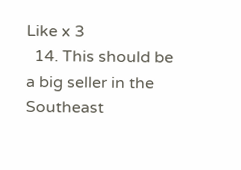Like x 3
  14. This should be a big seller in the Southeast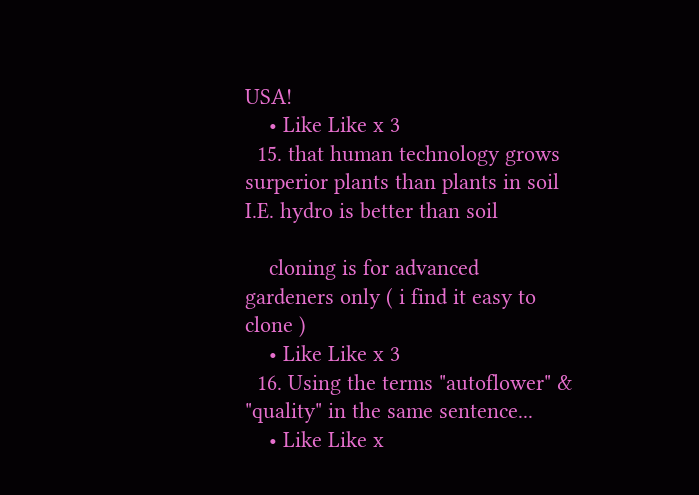USA!
    • Like Like x 3
  15. that human technology grows surperior plants than plants in soil I.E. hydro is better than soil

    cloning is for advanced gardeners only ( i find it easy to clone )
    • Like Like x 3
  16. Using the terms "autoflower" & "quality" in the same sentence...
    • Like Like x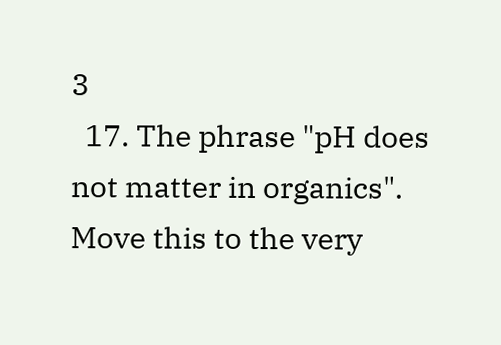3
  17. The phrase "pH does not matter in organics". Move this to the very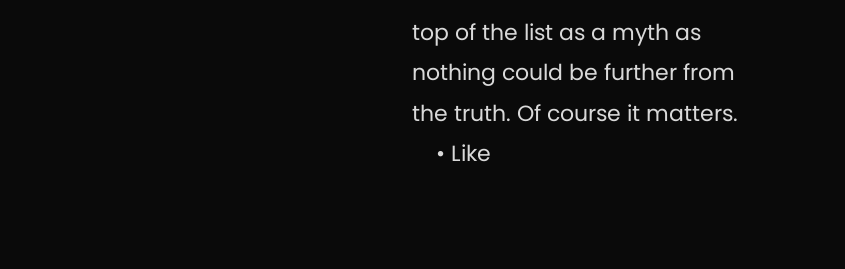top of the list as a myth as nothing could be further from the truth. Of course it matters.
    • Like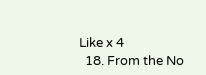Like x 4
  18. From the No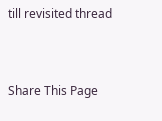till revisited thread


Share This Page